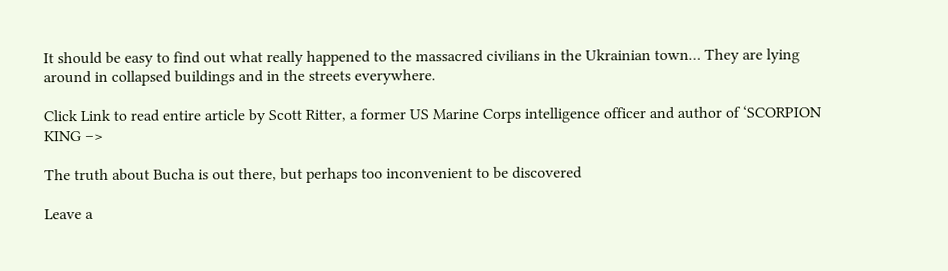It should be easy to find out what really happened to the massacred civilians in the Ukrainian town… They are lying around in collapsed buildings and in the streets everywhere.

Click Link to read entire article by Scott Ritter, a former US Marine Corps intelligence officer and author of ‘SCORPION KING –>

The truth about Bucha is out there, but perhaps too inconvenient to be discovered

Leave a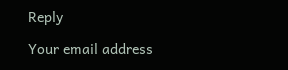Reply

Your email address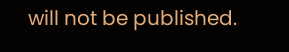will not be published.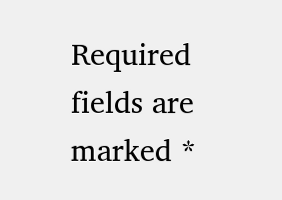Required fields are marked *